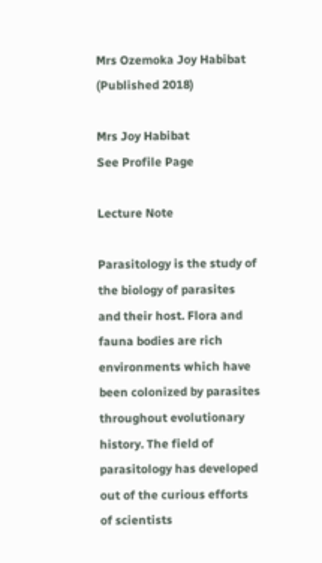Mrs Ozemoka Joy Habibat   (Published 2018)

Mrs Joy Habibat
See Profile Page

Lecture Note

Parasitology is the study of the biology of parasites and their host. Flora and fauna bodies are rich environments which have been colonized by parasites throughout evolutionary history. The field of parasitology has developed out of the curious efforts of scientists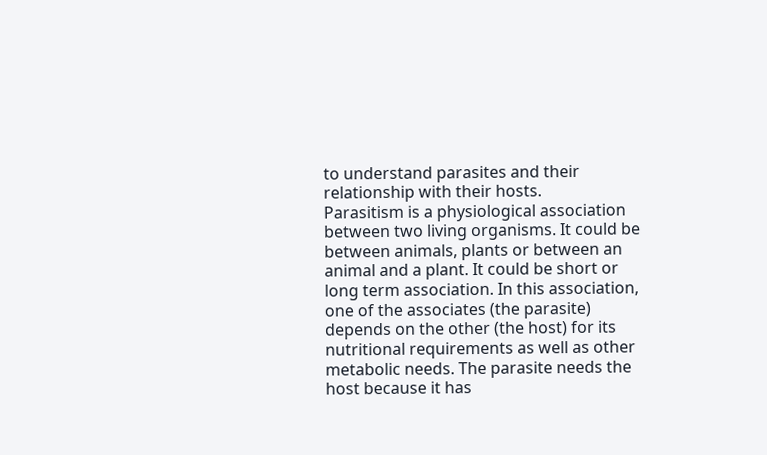to understand parasites and their relationship with their hosts.
Parasitism is a physiological association between two living organisms. It could be between animals, plants or between an animal and a plant. It could be short or long term association. In this association, one of the associates (the parasite) depends on the other (the host) for its nutritional requirements as well as other metabolic needs. The parasite needs the host because it has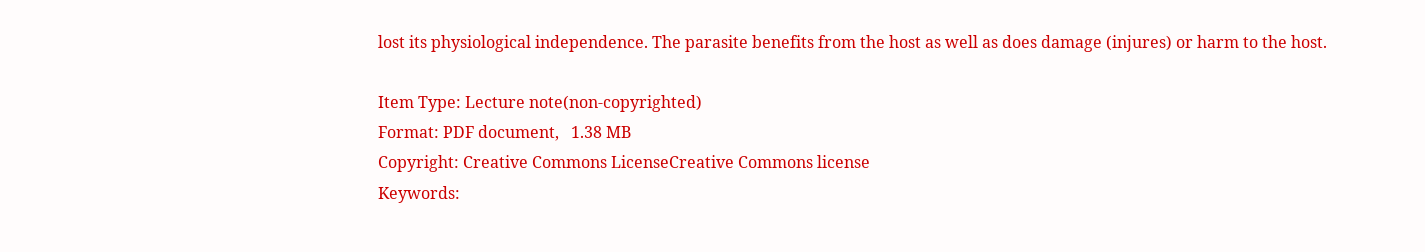lost its physiological independence. The parasite benefits from the host as well as does damage (injures) or harm to the host.

Item Type: Lecture note(non-copyrighted)
Format: PDF document,   1.38 MB
Copyright: Creative Commons LicenseCreative Commons license
Keywords: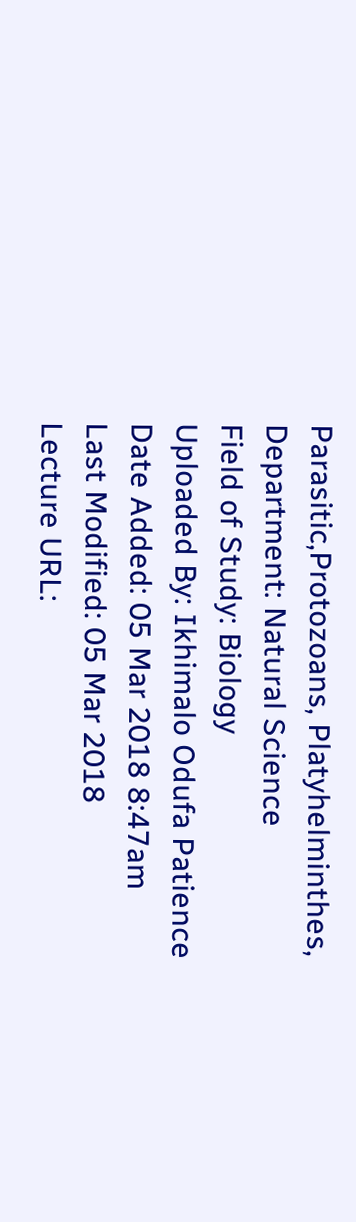Parasitic,Protozoans, Platyhelminthes,
Department: Natural Science
Field of Study: Biology
Uploaded By: Ikhimalo Odufa Patience
Date Added: 05 Mar 2018 8:47am
Last Modified: 05 Mar 2018
Lecture URL: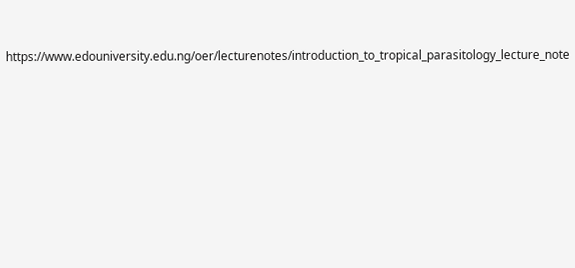https://www.edouniversity.edu.ng/oer/lecturenotes/introduction_to_tropical_parasitology_lecture_note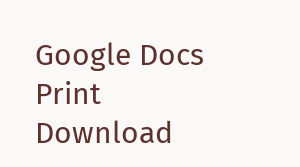Google Docs     Print     Download